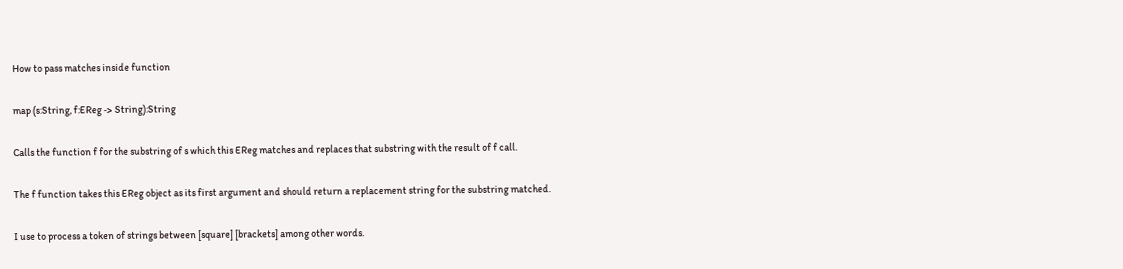How to pass matches inside function

map (s:String, f:EReg ‑> String):String

Calls the function f for the substring of s which this EReg matches and replaces that substring with the result of f call.

The f function takes this EReg object as its first argument and should return a replacement string for the substring matched.

I use to process a token of strings between [square] [brackets] among other words.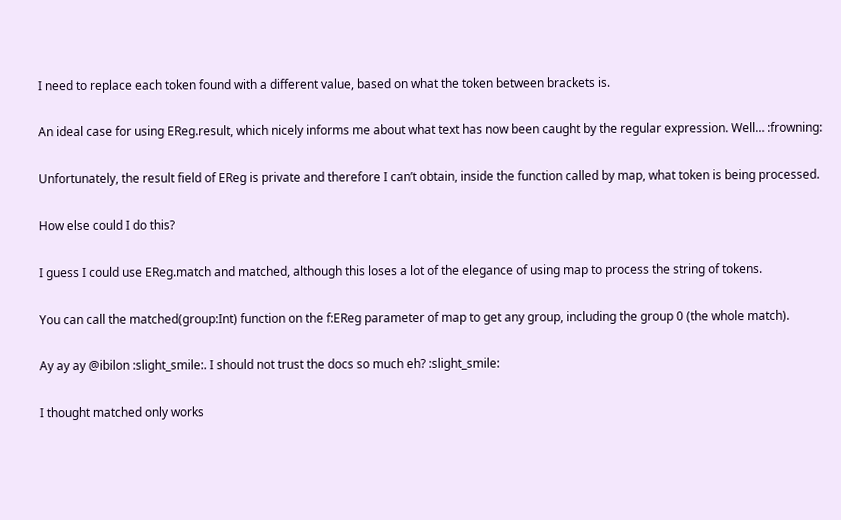I need to replace each token found with a different value, based on what the token between brackets is.

An ideal case for using EReg.result, which nicely informs me about what text has now been caught by the regular expression. Well… :frowning:

Unfortunately, the result field of EReg is private and therefore I can’t obtain, inside the function called by map, what token is being processed.

How else could I do this?

I guess I could use EReg.match and matched, although this loses a lot of the elegance of using map to process the string of tokens.

You can call the matched(group:Int) function on the f:EReg parameter of map to get any group, including the group 0 (the whole match).

Ay ay ay @ibilon :slight_smile:. I should not trust the docs so much eh? :slight_smile:

I thought matched only works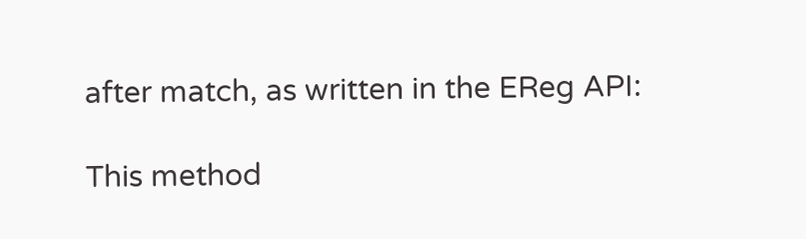after match, as written in the EReg API:

This method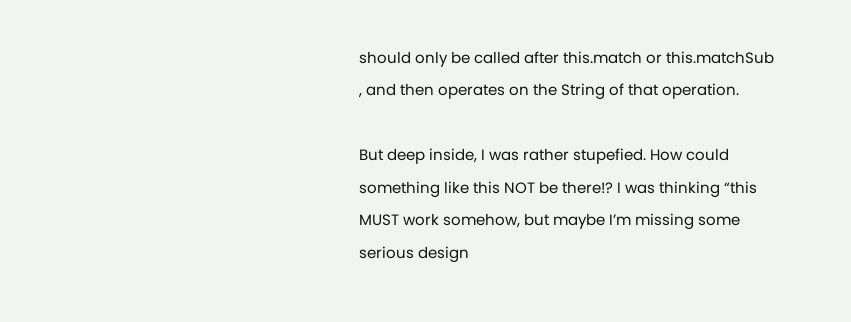should only be called after this.match or this.matchSub , and then operates on the String of that operation.

But deep inside, I was rather stupefied. How could something like this NOT be there!? I was thinking “this MUST work somehow, but maybe I’m missing some serious design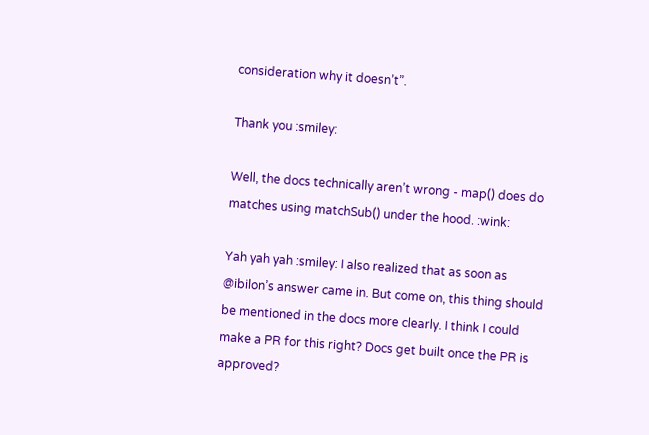consideration why it doesn’t”.

Thank you :smiley:

Well, the docs technically aren’t wrong - map() does do matches using matchSub() under the hood. :wink:

Yah yah yah :smiley: I also realized that as soon as @ibilon’s answer came in. But come on, this thing should be mentioned in the docs more clearly. I think I could make a PR for this right? Docs get built once the PR is approved?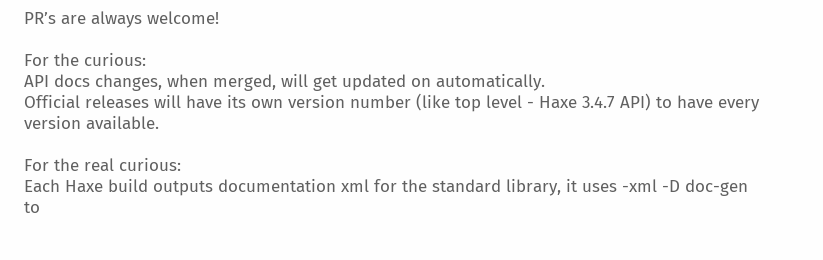PR’s are always welcome!

For the curious:
API docs changes, when merged, will get updated on automatically.
Official releases will have its own version number (like top level - Haxe 3.4.7 API) to have every version available.

For the real curious:
Each Haxe build outputs documentation xml for the standard library, it uses -xml -D doc-gen to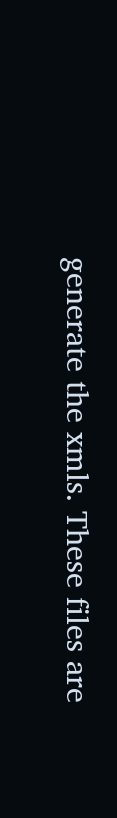generate the xmls. These files are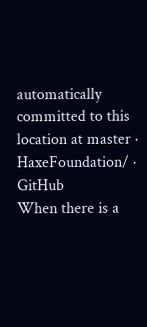automatically committed to this location at master · HaxeFoundation/ · GitHub
When there is a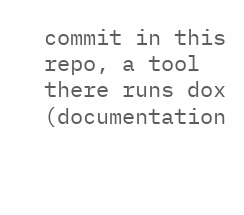commit in this repo, a tool there runs dox (documentation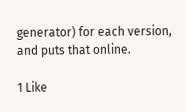generator) for each version, and puts that online.

1 Like